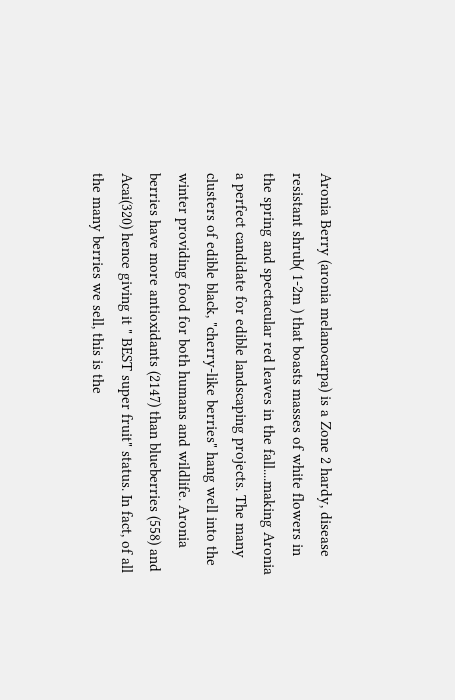Aronia Berry (aronia melanocarpa) is a Zone 2 hardy, disease resistant shrub( 1-2m ) that boasts masses of white flowers in the spring and spectacular red leaves in the fall....making Aronia a perfect candidate for edible landscaping projects. The many clusters of edible black, "cherry-like berries" hang well into the winter providing food for both humans and wildlife. Aronia berries have more antioxidants (2147) than blueberries (558) and Acai(320) hence giving it " BEST super fruit" status. In fact, of all the many berries we sell, this is the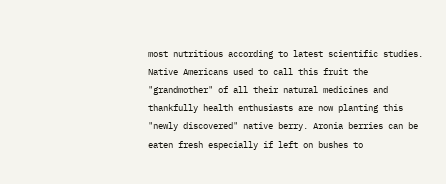most nutritious according to latest scientific studies. Native Americans used to call this fruit the "grandmother" of all their natural medicines and thankfully health enthusiasts are now planting this "newly discovered" native berry. Aronia berries can be eaten fresh especially if left on bushes to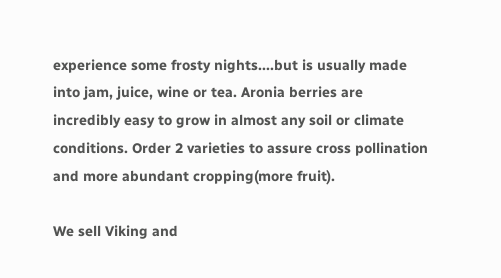experience some frosty nights....but is usually made into jam, juice, wine or tea. Aronia berries are incredibly easy to grow in almost any soil or climate conditions. Order 2 varieties to assure cross pollination and more abundant cropping(more fruit).

We sell Viking and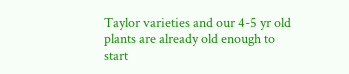Taylor varieties and our 4-5 yr old plants are already old enough to start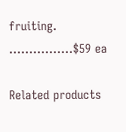fruiting. ................$59 ea

Related products